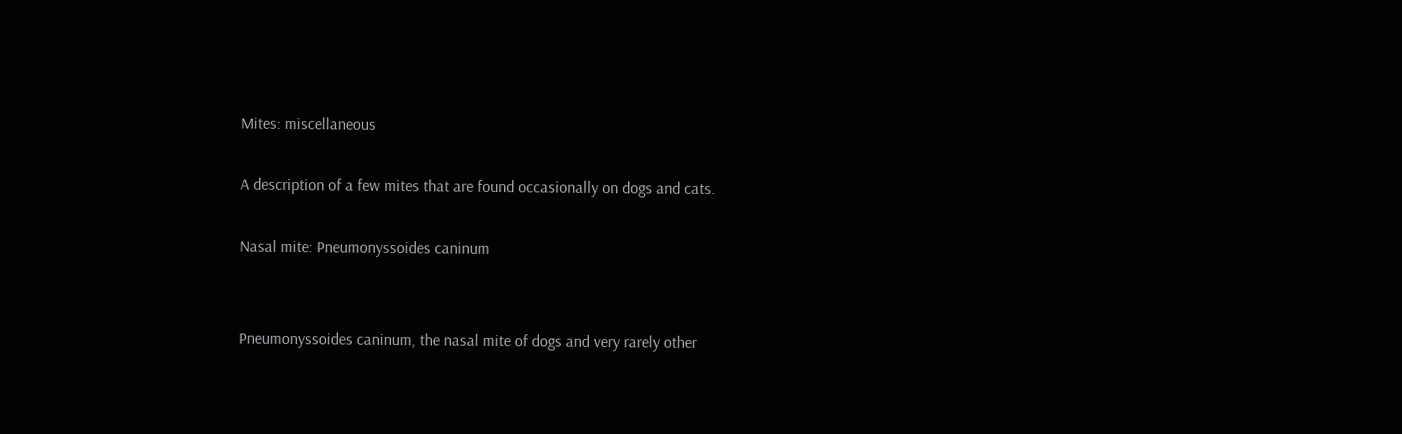Mites: miscellaneous

A description of a few mites that are found occasionally on dogs and cats.

Nasal mite: Pneumonyssoides caninum


Pneumonyssoides caninum, the nasal mite of dogs and very rarely other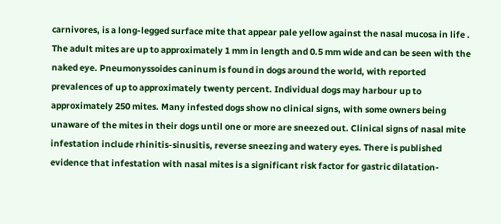carnivores, is a long-legged surface mite that appear pale yellow against the nasal mucosa in life . The adult mites are up to approximately 1 mm in length and 0.5 mm wide and can be seen with the naked eye. Pneumonyssoides caninum is found in dogs around the world, with reported prevalences of up to approximately twenty percent. Individual dogs may harbour up to approximately 250 mites. Many infested dogs show no clinical signs, with some owners being unaware of the mites in their dogs until one or more are sneezed out. Clinical signs of nasal mite infestation include rhinitis-sinusitis, reverse sneezing and watery eyes. There is published evidence that infestation with nasal mites is a significant risk factor for gastric dilatation-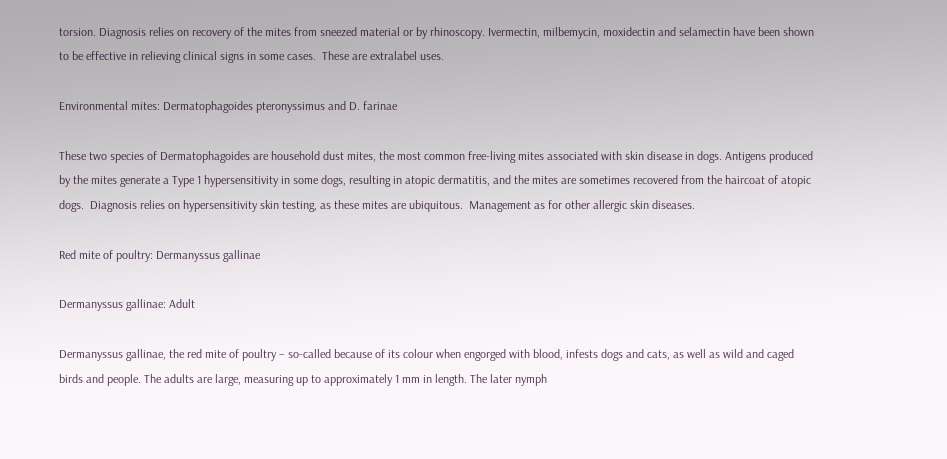torsion. Diagnosis relies on recovery of the mites from sneezed material or by rhinoscopy. Ivermectin, milbemycin, moxidectin and selamectin have been shown to be effective in relieving clinical signs in some cases.  These are extralabel uses.

Environmental mites: Dermatophagoides pteronyssimus and D. farinae

These two species of Dermatophagoides are household dust mites, the most common free-living mites associated with skin disease in dogs. Antigens produced by the mites generate a Type 1 hypersensitivity in some dogs, resulting in atopic dermatitis, and the mites are sometimes recovered from the haircoat of atopic dogs.  Diagnosis relies on hypersensitivity skin testing, as these mites are ubiquitous.  Management as for other allergic skin diseases.

Red mite of poultry: Dermanyssus gallinae

Dermanyssus gallinae: Adult

Dermanyssus gallinae, the red mite of poultry – so-called because of its colour when engorged with blood, infests dogs and cats, as well as wild and caged birds and people. The adults are large, measuring up to approximately 1 mm in length. The later nymph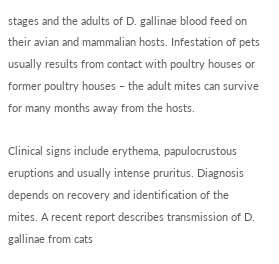stages and the adults of D. gallinae blood feed on their avian and mammalian hosts. Infestation of pets usually results from contact with poultry houses or former poultry houses – the adult mites can survive for many months away from the hosts.

Clinical signs include erythema, papulocrustous eruptions and usually intense pruritus. Diagnosis depends on recovery and identification of the mites. A recent report describes transmission of D. gallinae from cats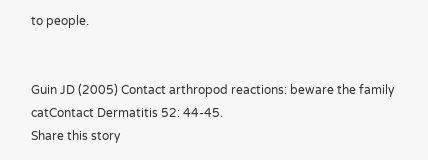to people.


Guin JD (2005) Contact arthropod reactions: beware the family catContact Dermatitis 52: 44-45.
Share this story